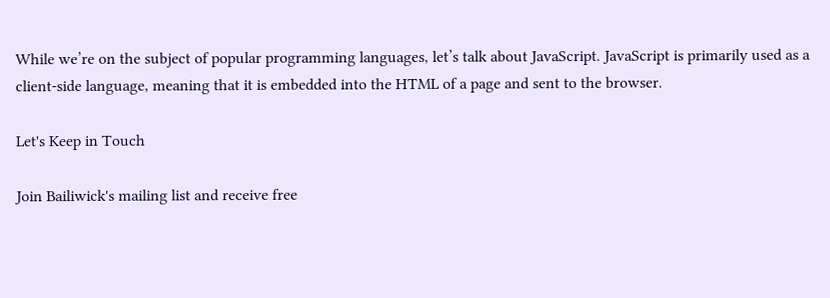While we’re on the subject of popular programming languages, let’s talk about JavaScript. JavaScript is primarily used as a client-side language, meaning that it is embedded into the HTML of a page and sent to the browser.

Let's Keep in Touch

Join Bailiwick's mailing list and receive free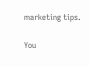marketing tips.

You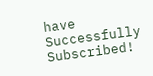have Successfully Subscribed!